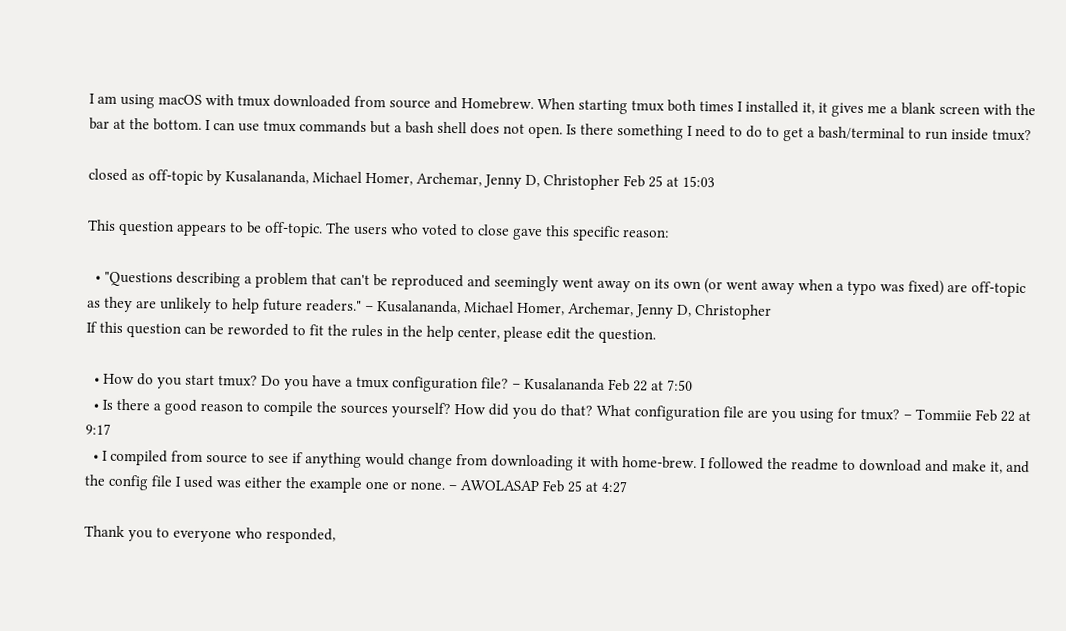I am using macOS with tmux downloaded from source and Homebrew. When starting tmux both times I installed it, it gives me a blank screen with the bar at the bottom. I can use tmux commands but a bash shell does not open. Is there something I need to do to get a bash/terminal to run inside tmux?

closed as off-topic by Kusalananda, Michael Homer, Archemar, Jenny D, Christopher Feb 25 at 15:03

This question appears to be off-topic. The users who voted to close gave this specific reason:

  • "Questions describing a problem that can't be reproduced and seemingly went away on its own (or went away when a typo was fixed) are off-topic as they are unlikely to help future readers." – Kusalananda, Michael Homer, Archemar, Jenny D, Christopher
If this question can be reworded to fit the rules in the help center, please edit the question.

  • How do you start tmux? Do you have a tmux configuration file? – Kusalananda Feb 22 at 7:50
  • Is there a good reason to compile the sources yourself? How did you do that? What configuration file are you using for tmux? – Tommiie Feb 22 at 9:17
  • I compiled from source to see if anything would change from downloading it with home-brew. I followed the readme to download and make it, and the config file I used was either the example one or none. – AWOLASAP Feb 25 at 4:27

Thank you to everyone who responded,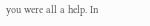you were all a help. In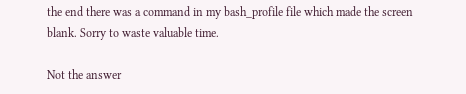the end there was a command in my bash_profile file which made the screen blank. Sorry to waste valuable time.

Not the answer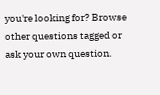you're looking for? Browse other questions tagged or ask your own question.